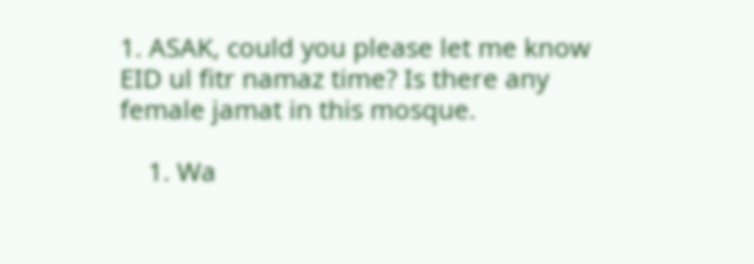1. ASAK, could you please let me know EID ul fitr namaz time? Is there any female jamat in this mosque.

    1. Wa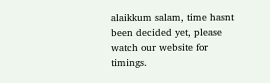alaikkum salam, time hasnt been decided yet, please watch our website for timings.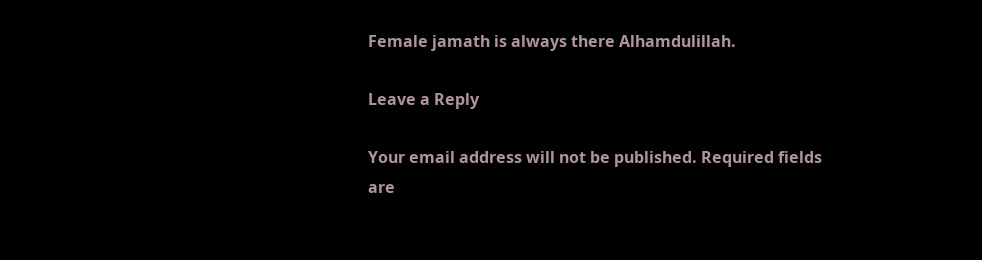Female jamath is always there Alhamdulillah.

Leave a Reply

Your email address will not be published. Required fields are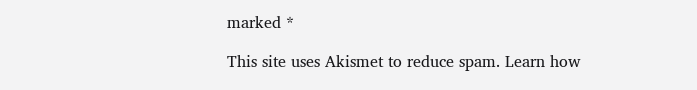marked *

This site uses Akismet to reduce spam. Learn how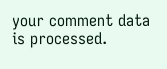your comment data is processed.